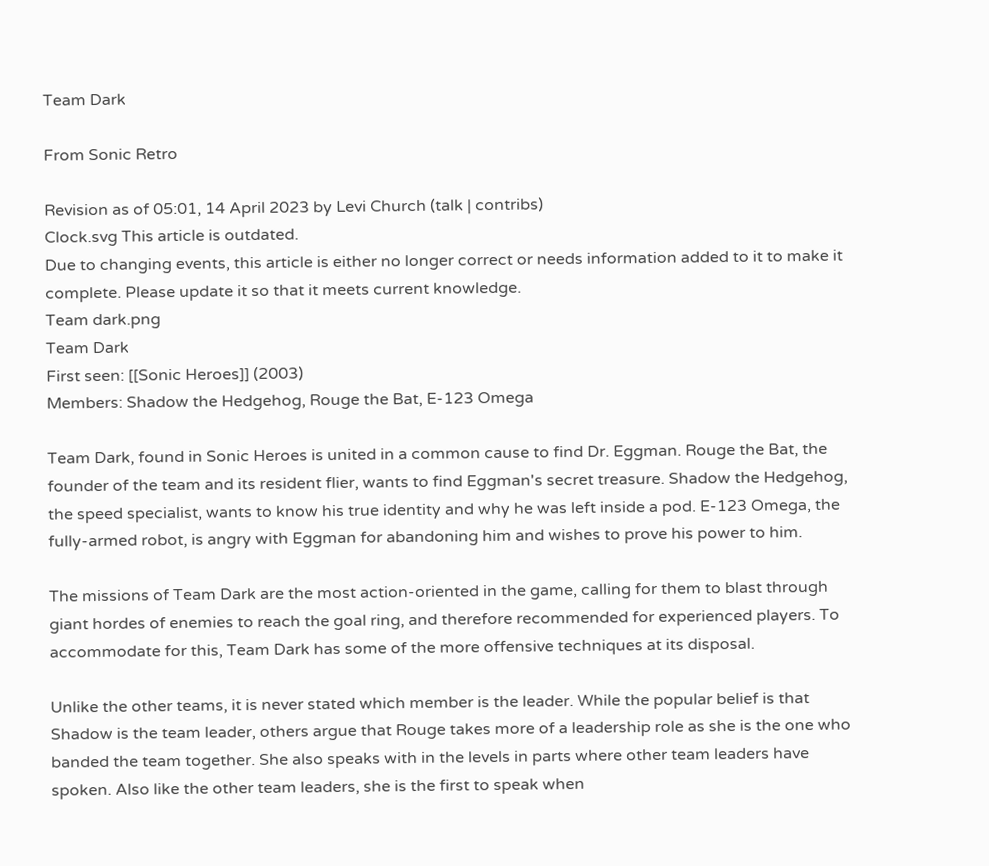Team Dark

From Sonic Retro

Revision as of 05:01, 14 April 2023 by Levi Church (talk | contribs)
Clock.svg This article is outdated.
Due to changing events, this article is either no longer correct or needs information added to it to make it complete. Please update it so that it meets current knowledge.
Team dark.png
Team Dark
First seen: [[Sonic Heroes]] (2003)
Members: Shadow the Hedgehog, Rouge the Bat, E-123 Omega

Team Dark, found in Sonic Heroes is united in a common cause to find Dr. Eggman. Rouge the Bat, the founder of the team and its resident flier, wants to find Eggman's secret treasure. Shadow the Hedgehog, the speed specialist, wants to know his true identity and why he was left inside a pod. E-123 Omega, the fully-armed robot, is angry with Eggman for abandoning him and wishes to prove his power to him.

The missions of Team Dark are the most action-oriented in the game, calling for them to blast through giant hordes of enemies to reach the goal ring, and therefore recommended for experienced players. To accommodate for this, Team Dark has some of the more offensive techniques at its disposal.

Unlike the other teams, it is never stated which member is the leader. While the popular belief is that Shadow is the team leader, others argue that Rouge takes more of a leadership role as she is the one who banded the team together. She also speaks with in the levels in parts where other team leaders have spoken. Also like the other team leaders, she is the first to speak when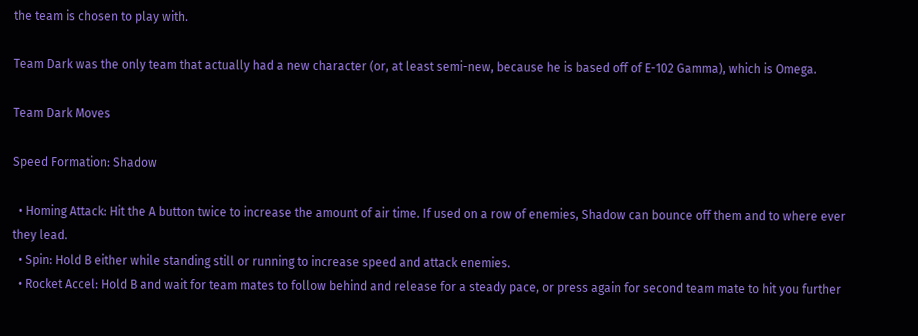the team is chosen to play with.

Team Dark was the only team that actually had a new character (or, at least semi-new, because he is based off of E-102 Gamma), which is Omega.

Team Dark Moves

Speed Formation: Shadow

  • Homing Attack: Hit the A button twice to increase the amount of air time. If used on a row of enemies, Shadow can bounce off them and to where ever they lead.
  • Spin: Hold B either while standing still or running to increase speed and attack enemies.
  • Rocket Accel: Hold B and wait for team mates to follow behind and release for a steady pace, or press again for second team mate to hit you further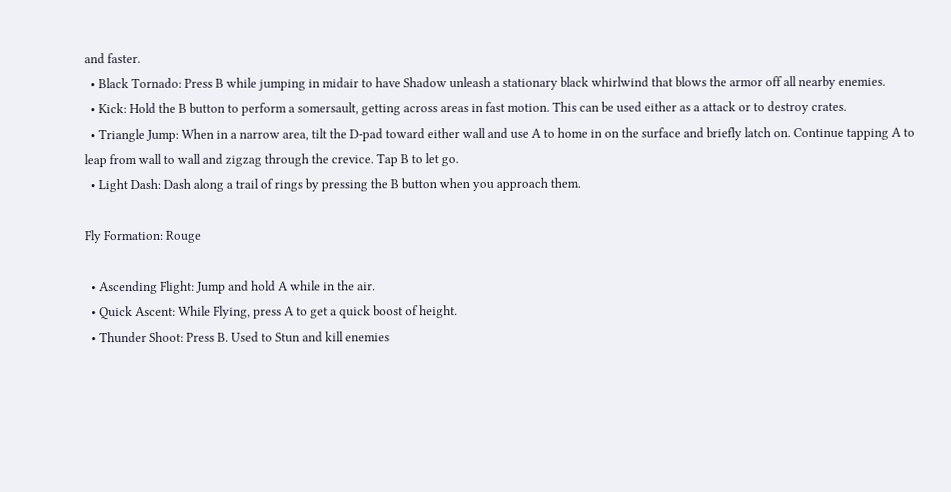and faster.
  • Black Tornado: Press B while jumping in midair to have Shadow unleash a stationary black whirlwind that blows the armor off all nearby enemies.
  • Kick: Hold the B button to perform a somersault, getting across areas in fast motion. This can be used either as a attack or to destroy crates.
  • Triangle Jump: When in a narrow area, tilt the D-pad toward either wall and use A to home in on the surface and briefly latch on. Continue tapping A to leap from wall to wall and zigzag through the crevice. Tap B to let go.
  • Light Dash: Dash along a trail of rings by pressing the B button when you approach them.

Fly Formation: Rouge

  • Ascending Flight: Jump and hold A while in the air.
  • Quick Ascent: While Flying, press A to get a quick boost of height.
  • Thunder Shoot: Press B. Used to Stun and kill enemies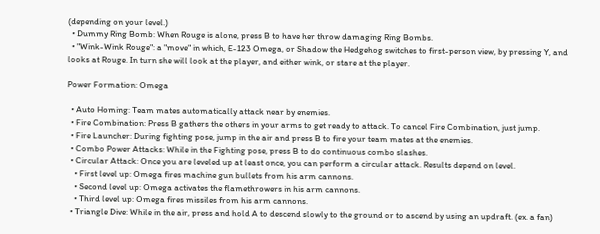(depending on your level.)
  • Dummy Ring Bomb: When Rouge is alone, press B to have her throw damaging Ring Bombs.
  • "Wink-Wink Rouge": a "move" in which, E-123 Omega, or Shadow the Hedgehog switches to first-person view, by pressing Y, and looks at Rouge. In turn she will look at the player, and either wink, or stare at the player.

Power Formation: Omega

  • Auto Homing: Team mates automatically attack near by enemies.
  • Fire Combination: Press B gathers the others in your arms to get ready to attack. To cancel Fire Combination, just jump.
  • Fire Launcher: During fighting pose, jump in the air and press B to fire your team mates at the enemies.
  • Combo Power Attacks: While in the Fighting pose, press B to do continuous combo slashes.
  • Circular Attack: Once you are leveled up at least once, you can perform a circular attack. Results depend on level.
    • First level up: Omega fires machine gun bullets from his arm cannons.
    • Second level up: Omega activates the flamethrowers in his arm cannons.
    • Third level up: Omega fires missiles from his arm cannons.
  • Triangle Dive: While in the air, press and hold A to descend slowly to the ground or to ascend by using an updraft. (ex. a fan)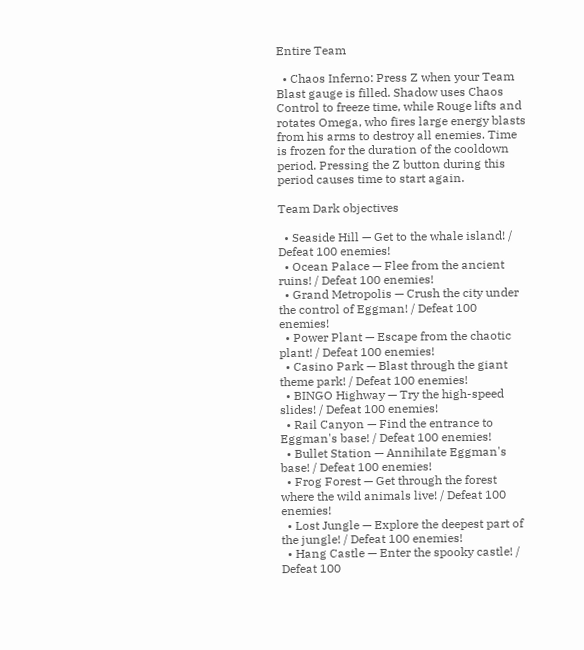Entire Team

  • Chaos Inferno: Press Z when your Team Blast gauge is filled. Shadow uses Chaos Control to freeze time, while Rouge lifts and rotates Omega, who fires large energy blasts from his arms to destroy all enemies. Time is frozen for the duration of the cooldown period. Pressing the Z button during this period causes time to start again.

Team Dark objectives

  • Seaside Hill — Get to the whale island! / Defeat 100 enemies!
  • Ocean Palace — Flee from the ancient ruins! / Defeat 100 enemies!
  • Grand Metropolis — Crush the city under the control of Eggman! / Defeat 100 enemies!
  • Power Plant — Escape from the chaotic plant! / Defeat 100 enemies!
  • Casino Park — Blast through the giant theme park! / Defeat 100 enemies!
  • BINGO Highway — Try the high-speed slides! / Defeat 100 enemies!
  • Rail Canyon — Find the entrance to Eggman's base! / Defeat 100 enemies!
  • Bullet Station — Annihilate Eggman's base! / Defeat 100 enemies!
  • Frog Forest — Get through the forest where the wild animals live! / Defeat 100 enemies!
  • Lost Jungle — Explore the deepest part of the jungle! / Defeat 100 enemies!
  • Hang Castle — Enter the spooky castle! / Defeat 100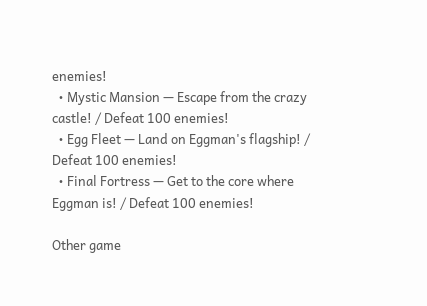enemies!
  • Mystic Mansion — Escape from the crazy castle! / Defeat 100 enemies!
  • Egg Fleet — Land on Eggman's flagship! / Defeat 100 enemies!
  • Final Fortress — Get to the core where Eggman is! / Defeat 100 enemies!

Other game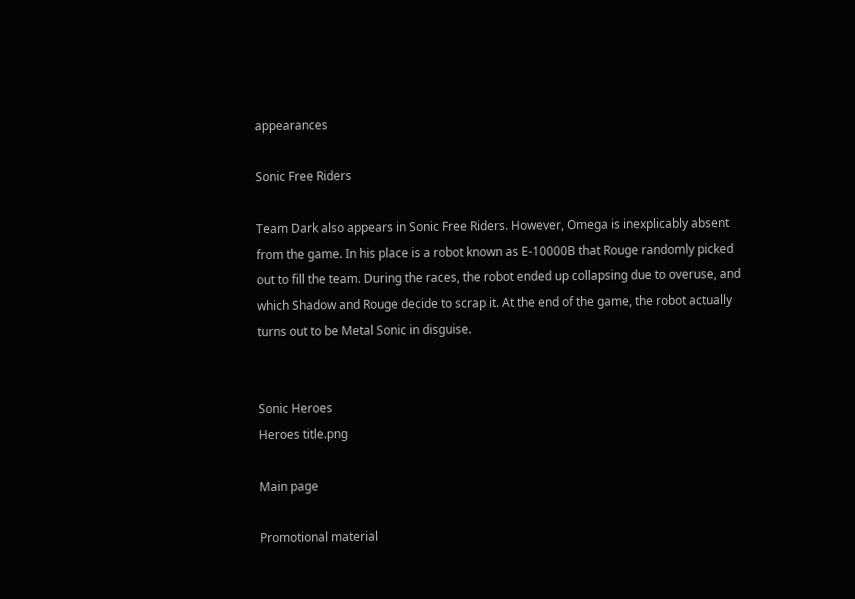appearances

Sonic Free Riders

Team Dark also appears in Sonic Free Riders. However, Omega is inexplicably absent from the game. In his place is a robot known as E-10000B that Rouge randomly picked out to fill the team. During the races, the robot ended up collapsing due to overuse, and which Shadow and Rouge decide to scrap it. At the end of the game, the robot actually turns out to be Metal Sonic in disguise.


Sonic Heroes
Heroes title.png

Main page

Promotional material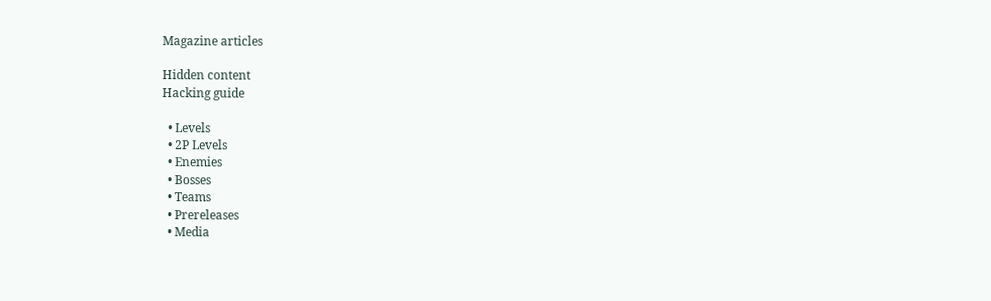Magazine articles

Hidden content
Hacking guide

  • Levels
  • 2P Levels
  • Enemies
  • Bosses
  • Teams
  • Prereleases
  • Media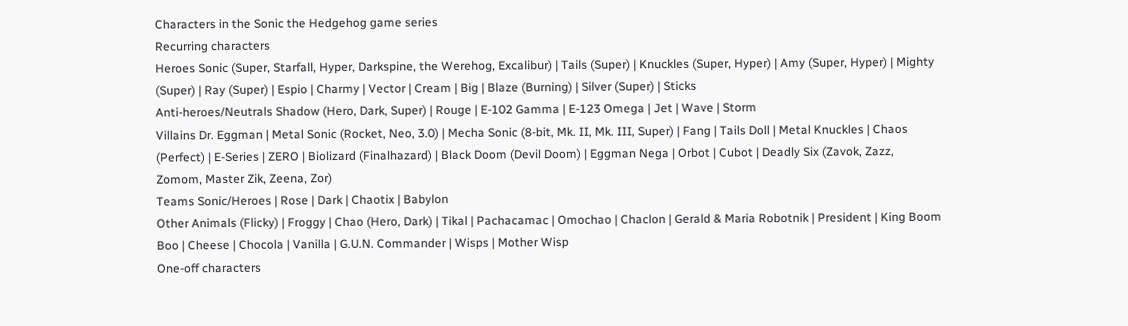Characters in the Sonic the Hedgehog game series
Recurring characters
Heroes Sonic (Super, Starfall, Hyper, Darkspine, the Werehog, Excalibur) | Tails (Super) | Knuckles (Super, Hyper) | Amy (Super, Hyper) | Mighty (Super) | Ray (Super) | Espio | Charmy | Vector | Cream | Big | Blaze (Burning) | Silver (Super) | Sticks
Anti-heroes/Neutrals Shadow (Hero, Dark, Super) | Rouge | E-102 Gamma | E-123 Omega | Jet | Wave | Storm
Villains Dr. Eggman | Metal Sonic (Rocket, Neo, 3.0) | Mecha Sonic (8-bit, Mk. II, Mk. III, Super) | Fang | Tails Doll | Metal Knuckles | Chaos (Perfect) | E-Series | ZERO | Biolizard (Finalhazard) | Black Doom (Devil Doom) | Eggman Nega | Orbot | Cubot | Deadly Six (Zavok, Zazz, Zomom, Master Zik, Zeena, Zor)
Teams Sonic/Heroes | Rose | Dark | Chaotix | Babylon
Other Animals (Flicky) | Froggy | Chao (Hero, Dark) | Tikal | Pachacamac | Omochao | Chaclon | Gerald & Maria Robotnik | President | King Boom Boo | Cheese | Chocola | Vanilla | G.U.N. Commander | Wisps | Mother Wisp
One-off characters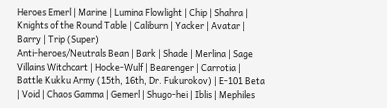Heroes Emerl | Marine | Lumina Flowlight | Chip | Shahra | Knights of the Round Table | Caliburn | Yacker | Avatar | Barry | Trip (Super)
Anti-heroes/Neutrals Bean | Bark | Shade | Merlina | Sage
Villains Witchcart | Hocke-Wulf | Bearenger | Carrotia | Battle Kukku Army (15th, 16th, Dr. Fukurokov) | E-101 Beta | Void | Chaos Gamma | Gemerl | Shugo-hei | Iblis | Mephiles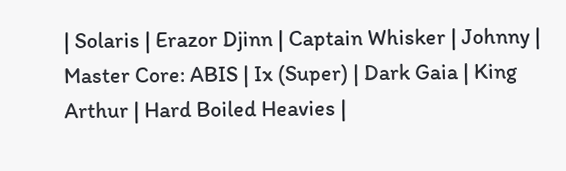| Solaris | Erazor Djinn | Captain Whisker | Johnny | Master Core: ABIS | Ix (Super) | Dark Gaia | King Arthur | Hard Boiled Heavies |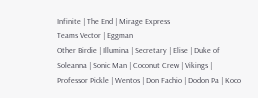Infinite | The End | Mirage Express
Teams Vector | Eggman
Other Birdie | Illumina | Secretary | Elise | Duke of Soleanna | Sonic Man | Coconut Crew | Vikings | Professor Pickle | Wentos | Don Fachio | Dodon Pa | Koco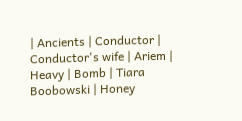| Ancients | Conductor | Conductor's wife | Ariem | Heavy | Bomb | Tiara Boobowski | Honey